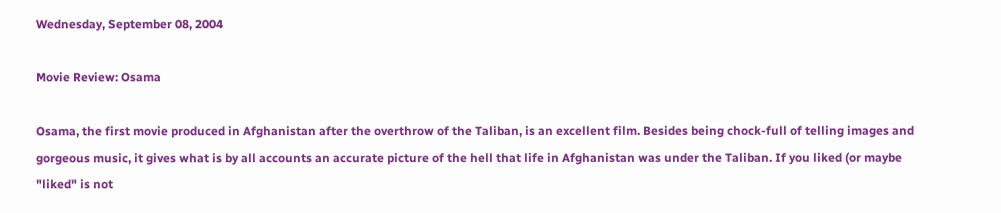Wednesday, September 08, 2004

Movie Review: Osama

Osama, the first movie produced in Afghanistan after the overthrow of the Taliban, is an excellent film. Besides being chock-full of telling images and gorgeous music, it gives what is by all accounts an accurate picture of the hell that life in Afghanistan was under the Taliban. If you liked (or maybe "liked" is not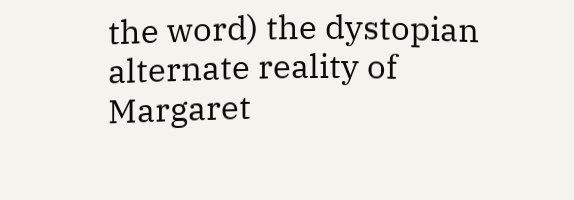the word) the dystopian alternate reality of Margaret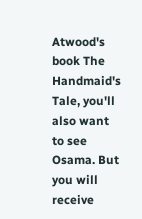Atwood's book The Handmaid's Tale, you'll also want to see Osama. But you will receive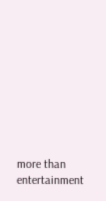more than entertainment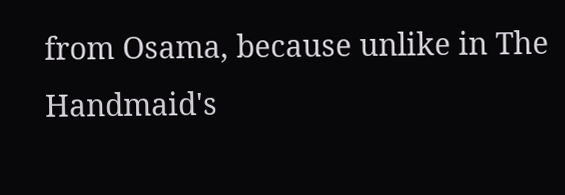from Osama, because unlike in The Handmaid's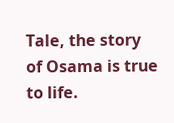Tale, the story of Osama is true to life.